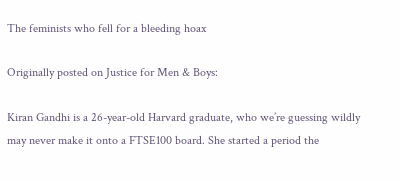The feminists who fell for a bleeding hoax

Originally posted on Justice for Men & Boys:

Kiran Gandhi is a 26-year-old Harvard graduate, who we’re guessing wildly may never make it onto a FTSE100 board. She started a period the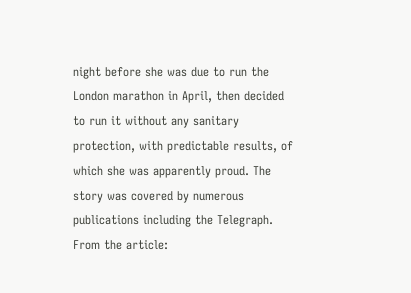night before she was due to run the London marathon in April, then decided to run it without any sanitary protection, with predictable results, of which she was apparently proud. The story was covered by numerous publications including the Telegraph. From the article: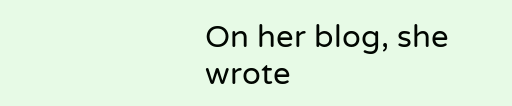On her blog, she wrote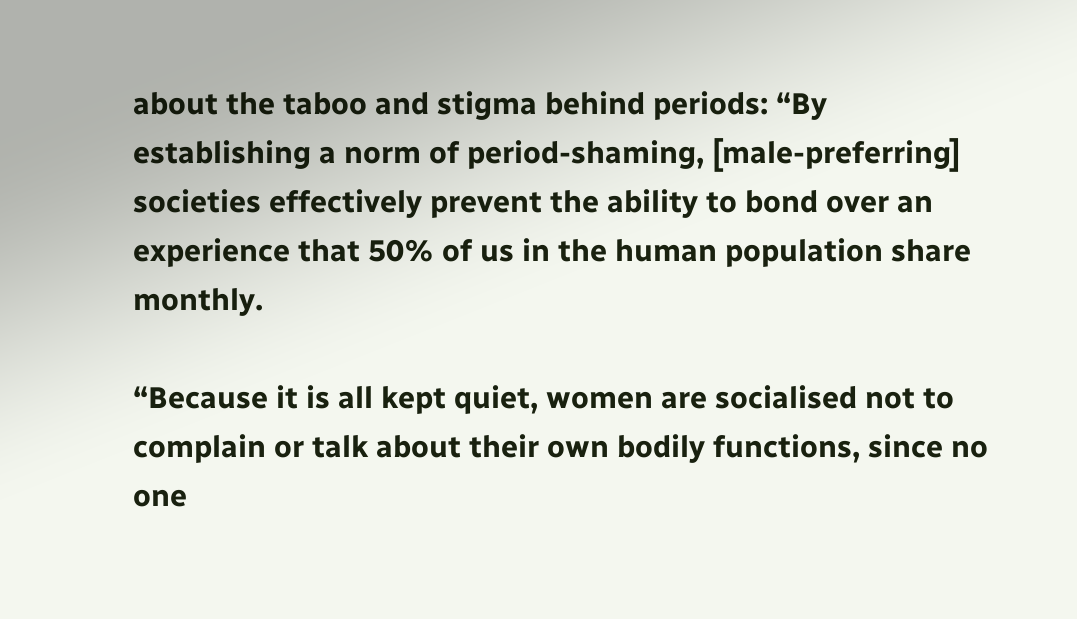about the taboo and stigma behind periods: “By establishing a norm of period-shaming, [male-preferring] societies effectively prevent the ability to bond over an experience that 50% of us in the human population share monthly.

“Because it is all kept quiet, women are socialised not to complain or talk about their own bodily functions, since no one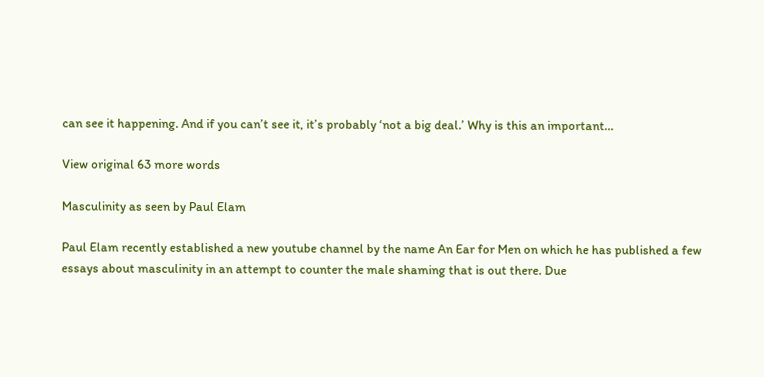can see it happening. And if you can’t see it, it’s probably ‘not a big deal.’ Why is this an important…

View original 63 more words

Masculinity as seen by Paul Elam

Paul Elam recently established a new youtube channel by the name An Ear for Men on which he has published a few essays about masculinity in an attempt to counter the male shaming that is out there. Due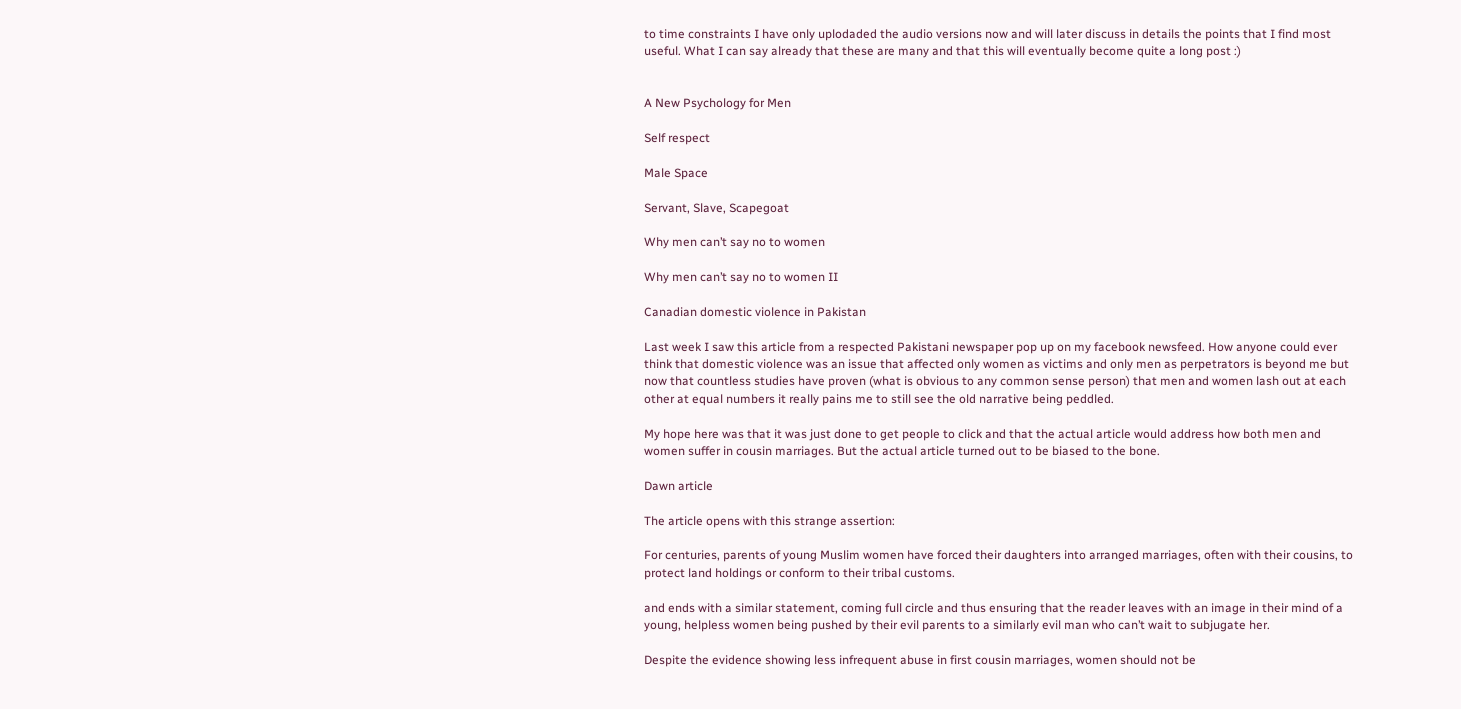to time constraints I have only uplodaded the audio versions now and will later discuss in details the points that I find most useful. What I can say already that these are many and that this will eventually become quite a long post :)


A New Psychology for Men

Self respect

Male Space

Servant, Slave, Scapegoat

Why men can’t say no to women

Why men can’t say no to women II

Canadian domestic violence in Pakistan

Last week I saw this article from a respected Pakistani newspaper pop up on my facebook newsfeed. How anyone could ever think that domestic violence was an issue that affected only women as victims and only men as perpetrators is beyond me but now that countless studies have proven (what is obvious to any common sense person) that men and women lash out at each other at equal numbers it really pains me to still see the old narrative being peddled.

My hope here was that it was just done to get people to click and that the actual article would address how both men and women suffer in cousin marriages. But the actual article turned out to be biased to the bone.

Dawn article

The article opens with this strange assertion:

For centuries, parents of young Muslim women have forced their daughters into arranged marriages, often with their cousins, to protect land holdings or conform to their tribal customs.

and ends with a similar statement, coming full circle and thus ensuring that the reader leaves with an image in their mind of a young, helpless women being pushed by their evil parents to a similarly evil man who can’t wait to subjugate her.

Despite the evidence showing less infrequent abuse in first cousin marriages, women should not be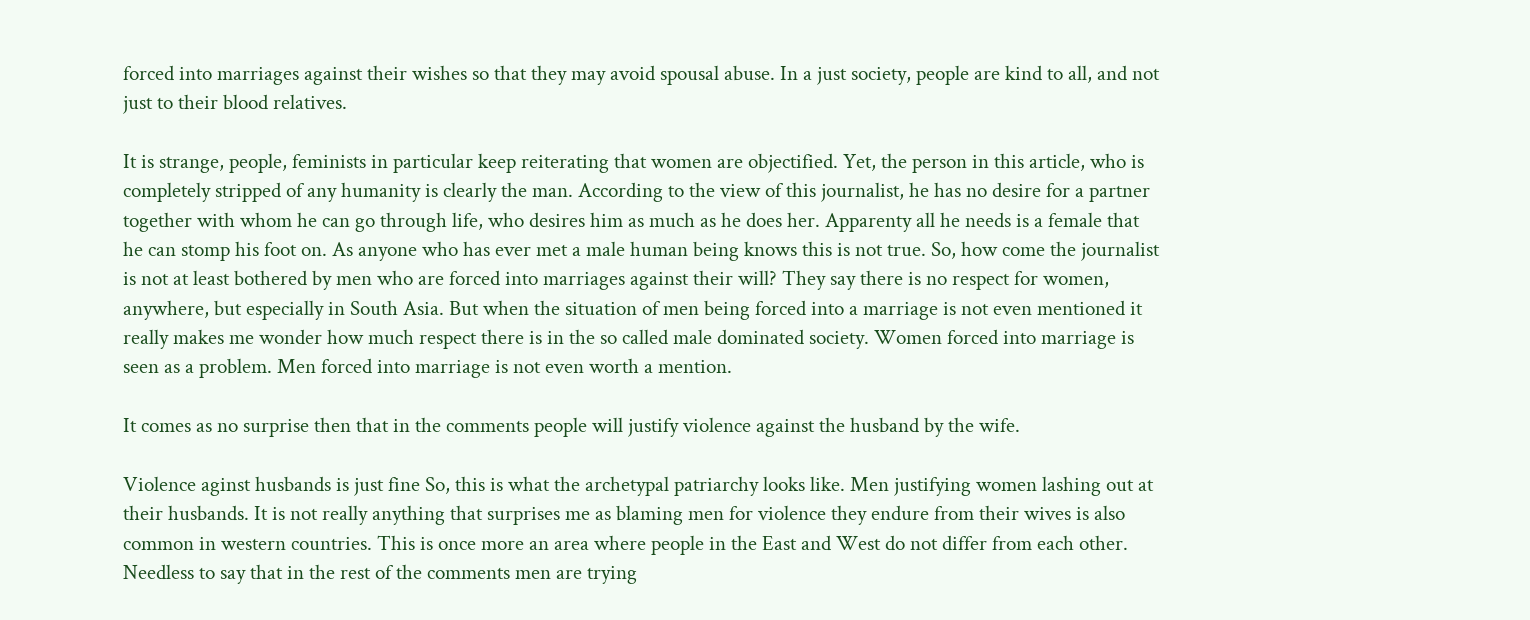forced into marriages against their wishes so that they may avoid spousal abuse. In a just society, people are kind to all, and not just to their blood relatives.

It is strange, people, feminists in particular keep reiterating that women are objectified. Yet, the person in this article, who is completely stripped of any humanity is clearly the man. According to the view of this journalist, he has no desire for a partner together with whom he can go through life, who desires him as much as he does her. Apparenty all he needs is a female that he can stomp his foot on. As anyone who has ever met a male human being knows this is not true. So, how come the journalist is not at least bothered by men who are forced into marriages against their will? They say there is no respect for women, anywhere, but especially in South Asia. But when the situation of men being forced into a marriage is not even mentioned it really makes me wonder how much respect there is in the so called male dominated society. Women forced into marriage is seen as a problem. Men forced into marriage is not even worth a mention.

It comes as no surprise then that in the comments people will justify violence against the husband by the wife.

Violence aginst husbands is just fine So, this is what the archetypal patriarchy looks like. Men justifying women lashing out at their husbands. It is not really anything that surprises me as blaming men for violence they endure from their wives is also common in western countries. This is once more an area where people in the East and West do not differ from each other. Needless to say that in the rest of the comments men are trying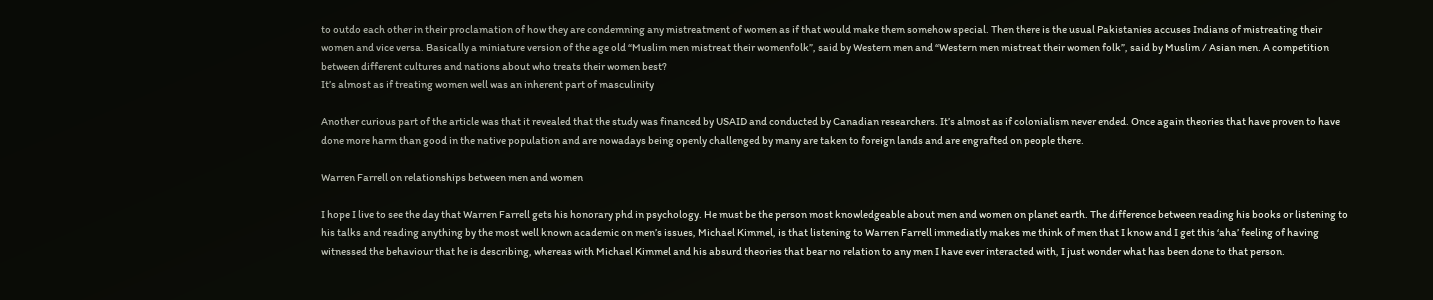to outdo each other in their proclamation of how they are condemning any mistreatment of women as if that would make them somehow special. Then there is the usual Pakistanies accuses Indians of mistreating their women and vice versa. Basically a miniature version of the age old “Muslim men mistreat their womenfolk”, said by Western men and “Western men mistreat their women folk”, said by Muslim / Asian men. A competition between different cultures and nations about who treats their women best?
It’s almost as if treating women well was an inherent part of masculinity

Another curious part of the article was that it revealed that the study was financed by USAID and conducted by Canadian researchers. It’s almost as if colonialism never ended. Once again theories that have proven to have done more harm than good in the native population and are nowadays being openly challenged by many are taken to foreign lands and are engrafted on people there.

Warren Farrell on relationships between men and women

I hope I live to see the day that Warren Farrell gets his honorary phd in psychology. He must be the person most knowledgeable about men and women on planet earth. The difference between reading his books or listening to his talks and reading anything by the most well known academic on men’s issues, Michael Kimmel, is that listening to Warren Farrell immediatly makes me think of men that I know and I get this ‘aha’ feeling of having witnessed the behaviour that he is describing, whereas with Michael Kimmel and his absurd theories that bear no relation to any men I have ever interacted with, I just wonder what has been done to that person.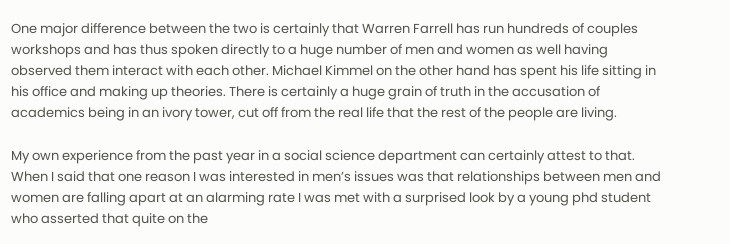One major difference between the two is certainly that Warren Farrell has run hundreds of couples workshops and has thus spoken directly to a huge number of men and women as well having observed them interact with each other. Michael Kimmel on the other hand has spent his life sitting in his office and making up theories. There is certainly a huge grain of truth in the accusation of academics being in an ivory tower, cut off from the real life that the rest of the people are living.

My own experience from the past year in a social science department can certainly attest to that. When I said that one reason I was interested in men’s issues was that relationships between men and women are falling apart at an alarming rate I was met with a surprised look by a young phd student who asserted that quite on the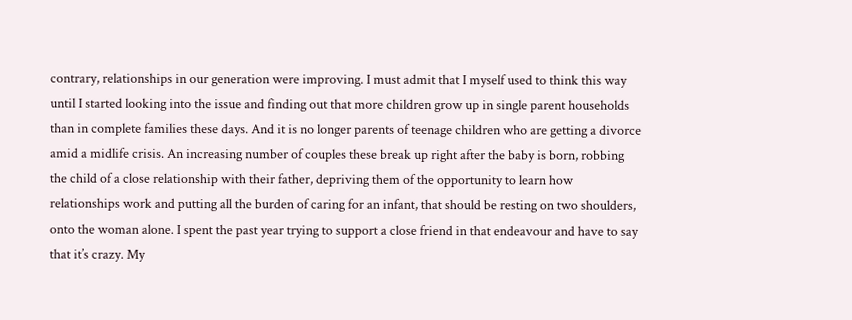contrary, relationships in our generation were improving. I must admit that I myself used to think this way until I started looking into the issue and finding out that more children grow up in single parent households than in complete families these days. And it is no longer parents of teenage children who are getting a divorce amid a midlife crisis. An increasing number of couples these break up right after the baby is born, robbing the child of a close relationship with their father, depriving them of the opportunity to learn how relationships work and putting all the burden of caring for an infant, that should be resting on two shoulders, onto the woman alone. I spent the past year trying to support a close friend in that endeavour and have to say that it’s crazy. My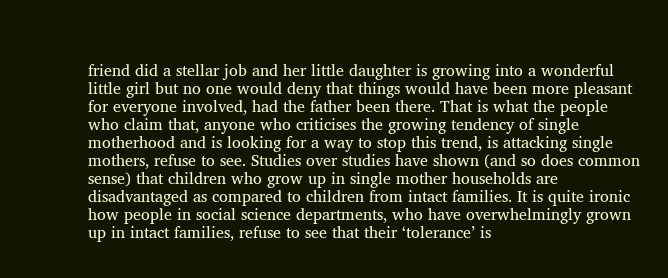friend did a stellar job and her little daughter is growing into a wonderful little girl but no one would deny that things would have been more pleasant for everyone involved, had the father been there. That is what the people who claim that, anyone who criticises the growing tendency of single motherhood and is looking for a way to stop this trend, is attacking single mothers, refuse to see. Studies over studies have shown (and so does common sense) that children who grow up in single mother households are disadvantaged as compared to children from intact families. It is quite ironic how people in social science departments, who have overwhelmingly grown up in intact families, refuse to see that their ‘tolerance’ is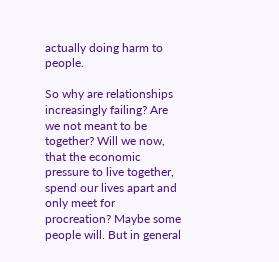actually doing harm to people.

So why are relationships increasingly failing? Are we not meant to be together? Will we now, that the economic pressure to live together, spend our lives apart and only meet for procreation? Maybe some people will. But in general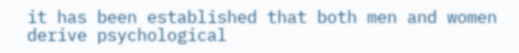it has been established that both men and women derive psychological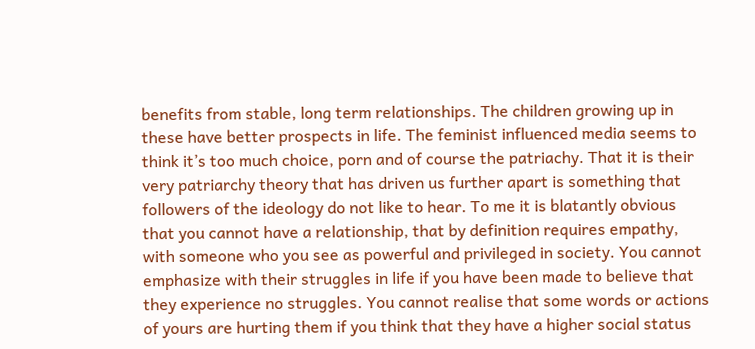benefits from stable, long term relationships. The children growing up in these have better prospects in life. The feminist influenced media seems to think it’s too much choice, porn and of course the patriachy. That it is their very patriarchy theory that has driven us further apart is something that followers of the ideology do not like to hear. To me it is blatantly obvious that you cannot have a relationship, that by definition requires empathy, with someone who you see as powerful and privileged in society. You cannot emphasize with their struggles in life if you have been made to believe that they experience no struggles. You cannot realise that some words or actions of yours are hurting them if you think that they have a higher social status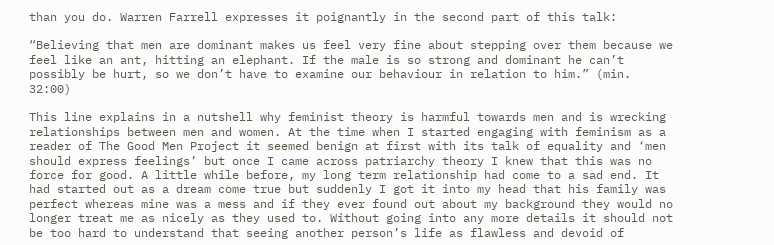than you do. Warren Farrell expresses it poignantly in the second part of this talk:

“Believing that men are dominant makes us feel very fine about stepping over them because we feel like an ant, hitting an elephant. If the male is so strong and dominant he can’t possibly be hurt, so we don’t have to examine our behaviour in relation to him.” (min. 32:00)

This line explains in a nutshell why feminist theory is harmful towards men and is wrecking relationships between men and women. At the time when I started engaging with feminism as a reader of The Good Men Project it seemed benign at first with its talk of equality and ‘men should express feelings’ but once I came across patriarchy theory I knew that this was no force for good. A little while before, my long term relationship had come to a sad end. It had started out as a dream come true but suddenly I got it into my head that his family was perfect whereas mine was a mess and if they ever found out about my background they would no longer treat me as nicely as they used to. Without going into any more details it should not be too hard to understand that seeing another person’s life as flawless and devoid of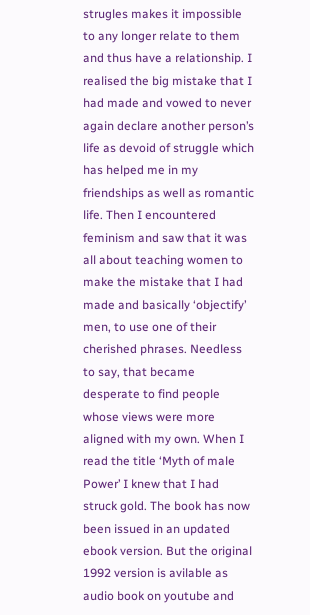strugles makes it impossible to any longer relate to them and thus have a relationship. I realised the big mistake that I had made and vowed to never again declare another person’s life as devoid of struggle which has helped me in my friendships as well as romantic life. Then I encountered feminism and saw that it was all about teaching women to make the mistake that I had made and basically ‘objectify’ men, to use one of their cherished phrases. Needless to say, that became desperate to find people whose views were more aligned with my own. When I read the title ‘Myth of male Power’ I knew that I had struck gold. The book has now been issued in an updated ebook version. But the original 1992 version is avilable as audio book on youtube and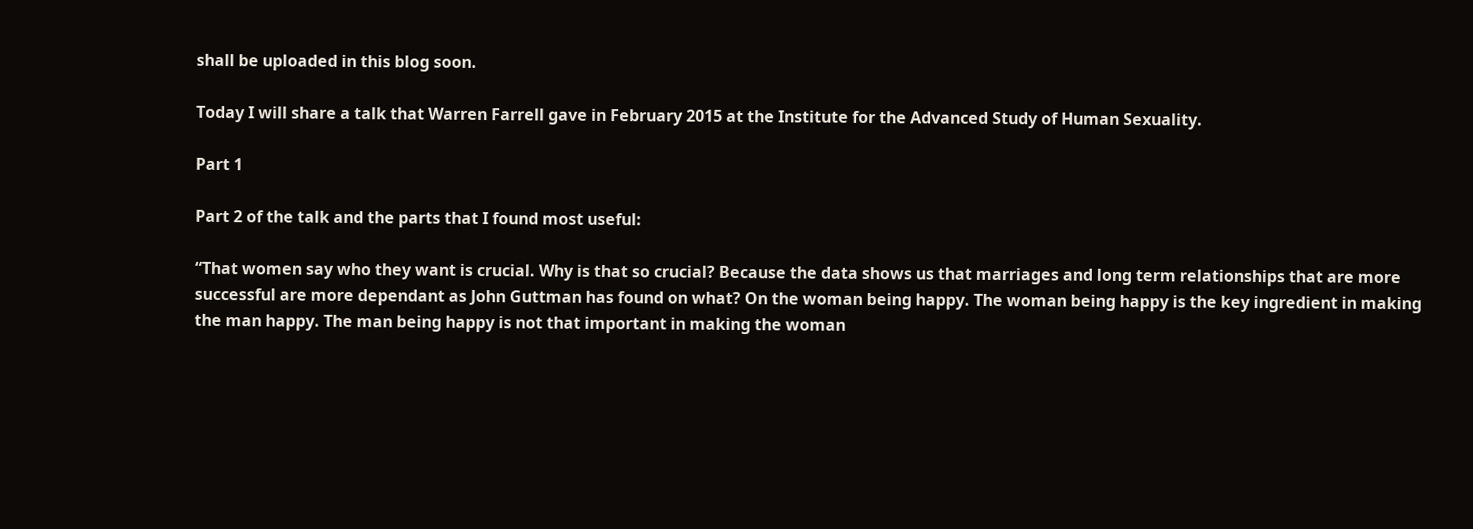shall be uploaded in this blog soon.

Today I will share a talk that Warren Farrell gave in February 2015 at the Institute for the Advanced Study of Human Sexuality.

Part 1

Part 2 of the talk and the parts that I found most useful:

“That women say who they want is crucial. Why is that so crucial? Because the data shows us that marriages and long term relationships that are more successful are more dependant as John Guttman has found on what? On the woman being happy. The woman being happy is the key ingredient in making the man happy. The man being happy is not that important in making the woman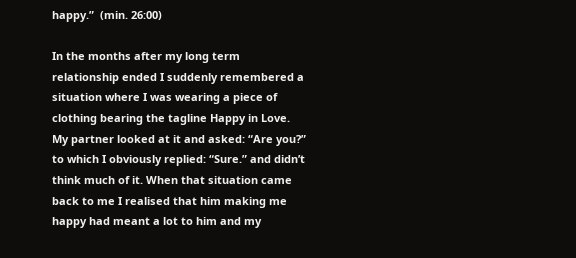happy.”  (min. 26:00)

In the months after my long term relationship ended I suddenly remembered a situation where I was wearing a piece of clothing bearing the tagline Happy in Love. My partner looked at it and asked: “Are you?” to which I obviously replied: “Sure.” and didn’t think much of it. When that situation came back to me I realised that him making me happy had meant a lot to him and my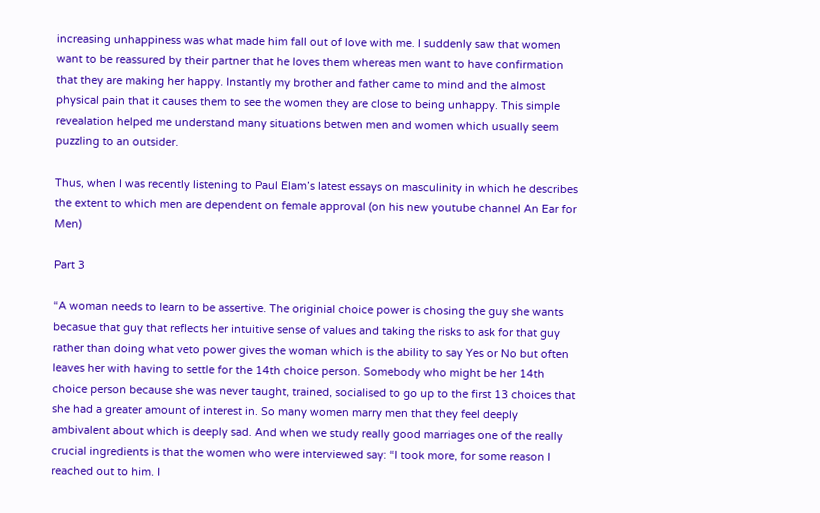increasing unhappiness was what made him fall out of love with me. I suddenly saw that women want to be reassured by their partner that he loves them whereas men want to have confirmation that they are making her happy. Instantly my brother and father came to mind and the almost physical pain that it causes them to see the women they are close to being unhappy. This simple revealation helped me understand many situations betwen men and women which usually seem puzzling to an outsider.

Thus, when I was recently listening to Paul Elam’s latest essays on masculinity in which he describes the extent to which men are dependent on female approval (on his new youtube channel An Ear for Men)

Part 3

“A woman needs to learn to be assertive. The originial choice power is chosing the guy she wants becasue that guy that reflects her intuitive sense of values and taking the risks to ask for that guy rather than doing what veto power gives the woman which is the ability to say Yes or No but often leaves her with having to settle for the 14th choice person. Somebody who might be her 14th choice person because she was never taught, trained, socialised to go up to the first 13 choices that she had a greater amount of interest in. So many women marry men that they feel deeply ambivalent about which is deeply sad. And when we study really good marriages one of the really crucial ingredients is that the women who were interviewed say: “I took more, for some reason I reached out to him. I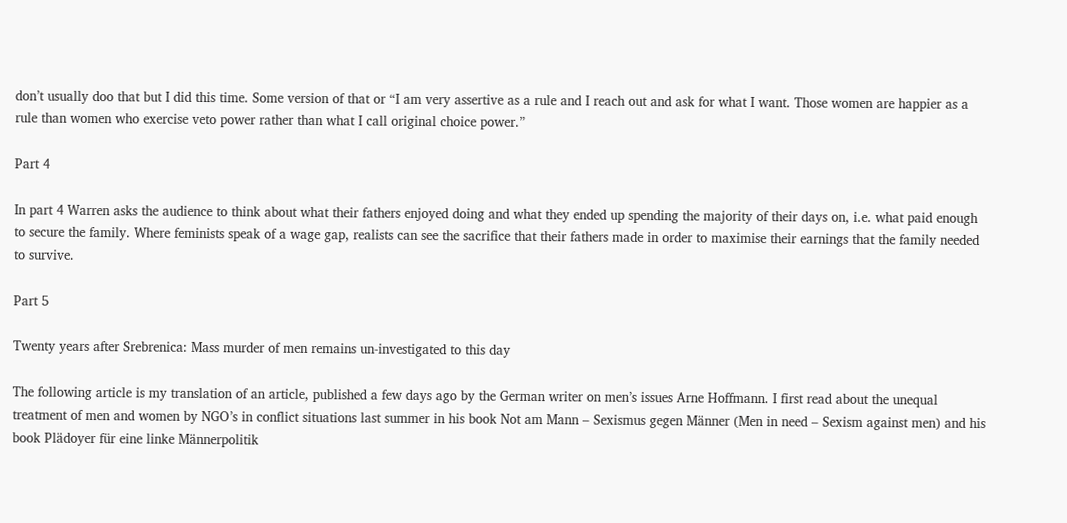don’t usually doo that but I did this time. Some version of that or “I am very assertive as a rule and I reach out and ask for what I want. Those women are happier as a rule than women who exercise veto power rather than what I call original choice power.”

Part 4

In part 4 Warren asks the audience to think about what their fathers enjoyed doing and what they ended up spending the majority of their days on, i.e. what paid enough to secure the family. Where feminists speak of a wage gap, realists can see the sacrifice that their fathers made in order to maximise their earnings that the family needed to survive.

Part 5

Twenty years after Srebrenica: Mass murder of men remains un-investigated to this day

The following article is my translation of an article, published a few days ago by the German writer on men’s issues Arne Hoffmann. I first read about the unequal treatment of men and women by NGO’s in conflict situations last summer in his book Not am Mann – Sexismus gegen Männer (Men in need – Sexism against men) and his book Plädoyer für eine linke Männerpolitik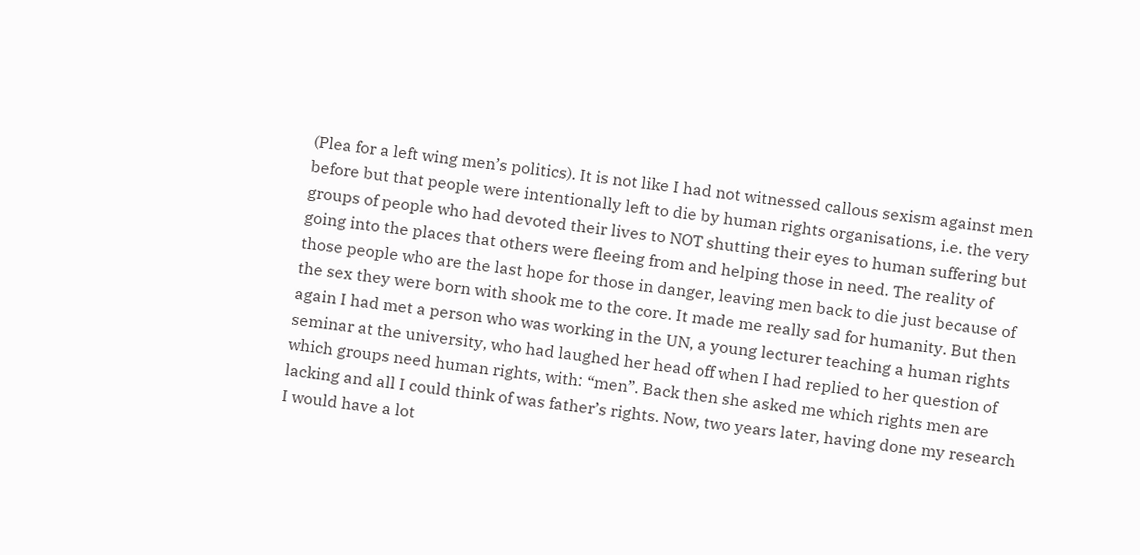(Plea for a left wing men’s politics). It is not like I had not witnessed callous sexism against men before but that people were intentionally left to die by human rights organisations, i.e. the very groups of people who had devoted their lives to NOT shutting their eyes to human suffering but going into the places that others were fleeing from and helping those in need. The reality of those people who are the last hope for those in danger, leaving men back to die just because of the sex they were born with shook me to the core. It made me really sad for humanity. But then again I had met a person who was working in the UN, a young lecturer teaching a human rights seminar at the university, who had laughed her head off when I had replied to her question of which groups need human rights, with: “men”. Back then she asked me which rights men are lacking and all I could think of was father’s rights. Now, two years later, having done my research I would have a lot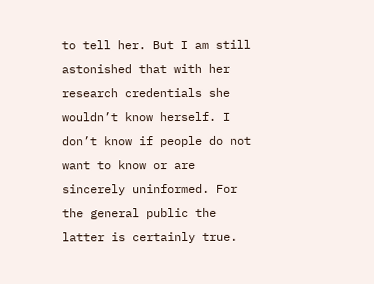to tell her. But I am still astonished that with her research credentials she wouldn’t know herself. I don’t know if people do not want to know or are sincerely uninformed. For the general public the latter is certainly true.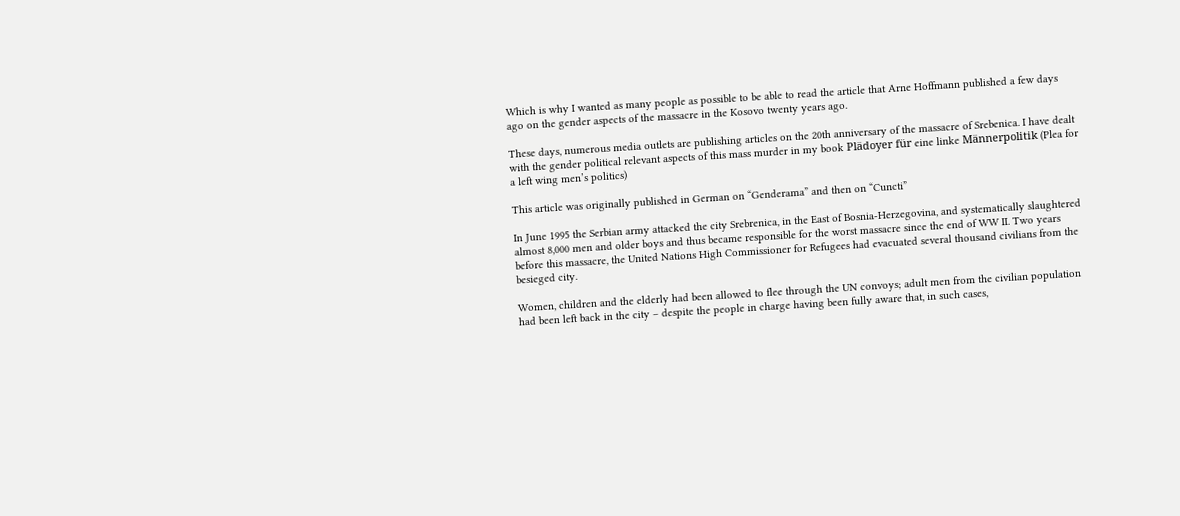Which is why I wanted as many people as possible to be able to read the article that Arne Hoffmann published a few days ago on the gender aspects of the massacre in the Kosovo twenty years ago.

These days, numerous media outlets are publishing articles on the 20th anniversary of the massacre of Srebenica. I have dealt with the gender political relevant aspects of this mass murder in my book Plädoyer für eine linke Männerpolitik (Plea for a left wing men’s politics)

This article was originally published in German on “Genderama” and then on “Cuncti”

In June 1995 the Serbian army attacked the city Srebrenica, in the East of Bosnia-Herzegovina, and systematically slaughtered almost 8,000 men and older boys and thus became responsible for the worst massacre since the end of WW II. Two years before this massacre, the United Nations High Commissioner for Refugees had evacuated several thousand civilians from the besieged city.

Women, children and the elderly had been allowed to flee through the UN convoys; adult men from the civilian population had been left back in the city – despite the people in charge having been fully aware that, in such cases,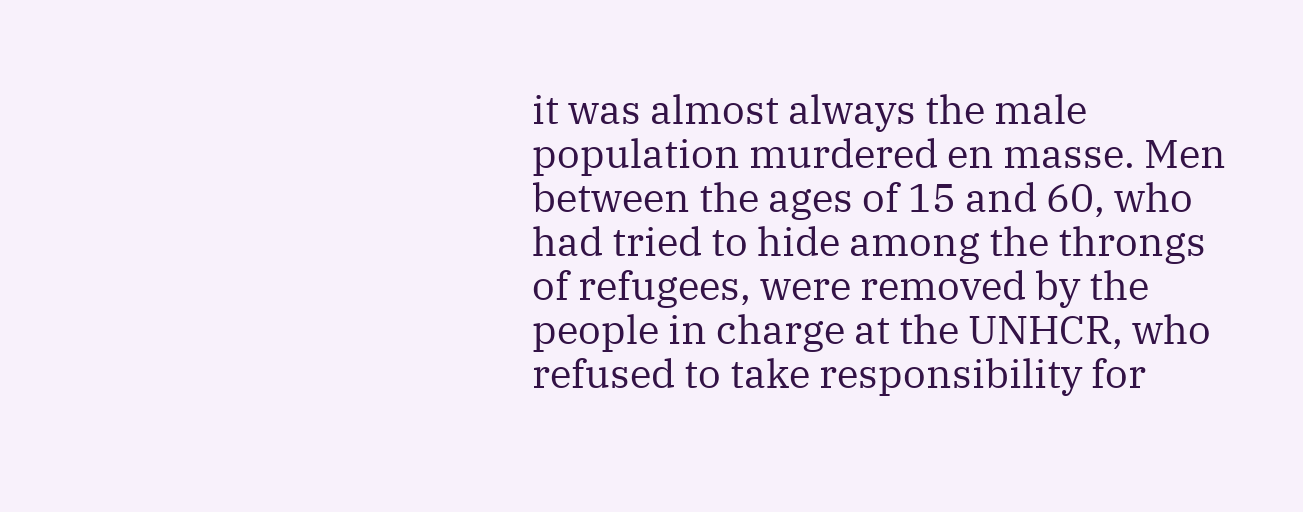it was almost always the male population murdered en masse. Men between the ages of 15 and 60, who had tried to hide among the throngs of refugees, were removed by the people in charge at the UNHCR, who refused to take responsibility for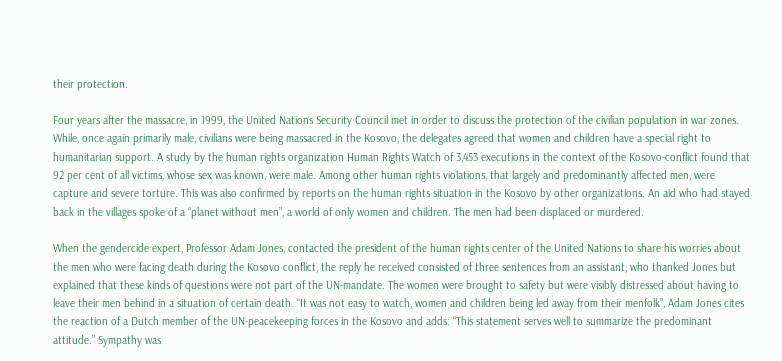their protection.

Four years after the massacre, in 1999, the United Nations Security Council met in order to discuss the protection of the civilian population in war zones. While, once again primarily male, civilians were being massacred in the Kosovo, the delegates agreed that women and children have a special right to humanitarian support. A study by the human rights organization Human Rights Watch of 3,453 executions in the context of the Kosovo-conflict found that 92 per cent of all victims, whose sex was known, were male. Among other human rights violations, that largely and predominantly affected men, were capture and severe torture. This was also confirmed by reports on the human rights situation in the Kosovo by other organizations. An aid who had stayed back in the villages spoke of a “planet without men”, a world of only women and children. The men had been displaced or murdered.

When the gendercide expert, Professor Adam Jones, contacted the president of the human rights center of the United Nations to share his worries about the men who were facing death during the Kosovo conflict, the reply he received consisted of three sentences from an assistant, who thanked Jones but explained that these kinds of questions were not part of the UN-mandate. The women were brought to safety but were visibly distressed about having to leave their men behind in a situation of certain death. “It was not easy to watch, women and children being led away from their menfolk”, Adam Jones cites the reaction of a Dutch member of the UN-peacekeeping forces in the Kosovo and adds: “This statement serves well to summarize the predominant attitude.” Sympathy was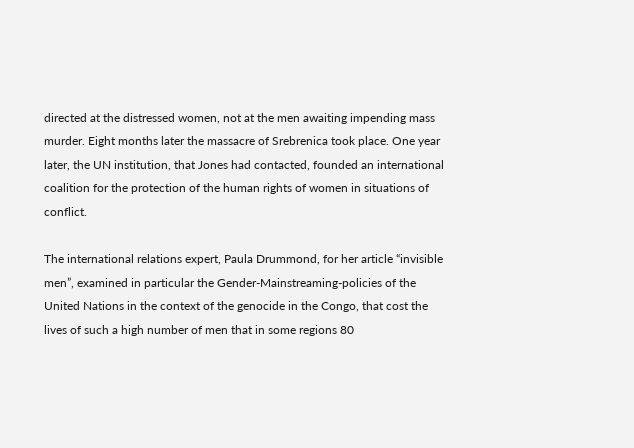directed at the distressed women, not at the men awaiting impending mass murder. Eight months later the massacre of Srebrenica took place. One year later, the UN institution, that Jones had contacted, founded an international coalition for the protection of the human rights of women in situations of conflict.

The international relations expert, Paula Drummond, for her article “invisible men”, examined in particular the Gender-Mainstreaming-policies of the United Nations in the context of the genocide in the Congo, that cost the lives of such a high number of men that in some regions 80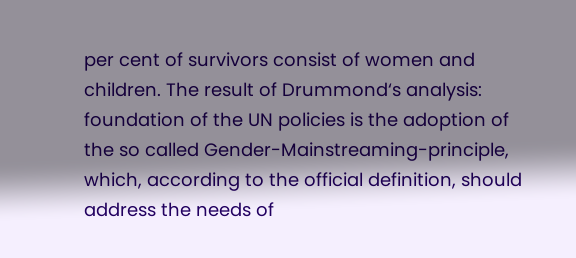per cent of survivors consist of women and children. The result of Drummond‘s analysis: foundation of the UN policies is the adoption of the so called Gender-Mainstreaming-principle, which, according to the official definition, should address the needs of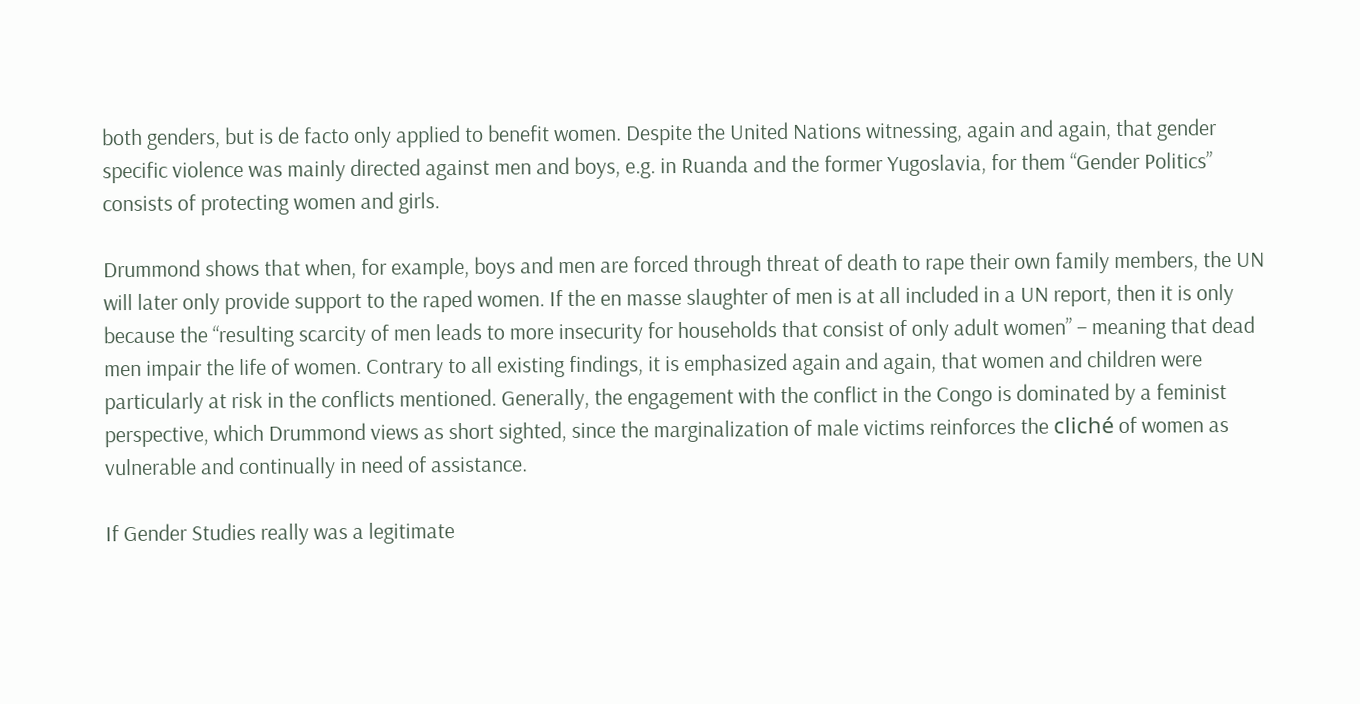both genders, but is de facto only applied to benefit women. Despite the United Nations witnessing, again and again, that gender specific violence was mainly directed against men and boys, e.g. in Ruanda and the former Yugoslavia, for them “Gender Politics” consists of protecting women and girls.

Drummond shows that when, for example, boys and men are forced through threat of death to rape their own family members, the UN will later only provide support to the raped women. If the en masse slaughter of men is at all included in a UN report, then it is only because the “resulting scarcity of men leads to more insecurity for households that consist of only adult women” – meaning that dead men impair the life of women. Contrary to all existing findings, it is emphasized again and again, that women and children were particularly at risk in the conflicts mentioned. Generally, the engagement with the conflict in the Congo is dominated by a feminist perspective, which Drummond views as short sighted, since the marginalization of male victims reinforces the cliché of women as vulnerable and continually in need of assistance.

If Gender Studies really was a legitimate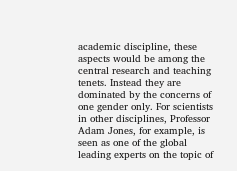academic discipline, these aspects would be among the central research and teaching tenets. Instead they are dominated by the concerns of one gender only. For scientists in other disciplines, Professor Adam Jones, for example, is seen as one of the global leading experts on the topic of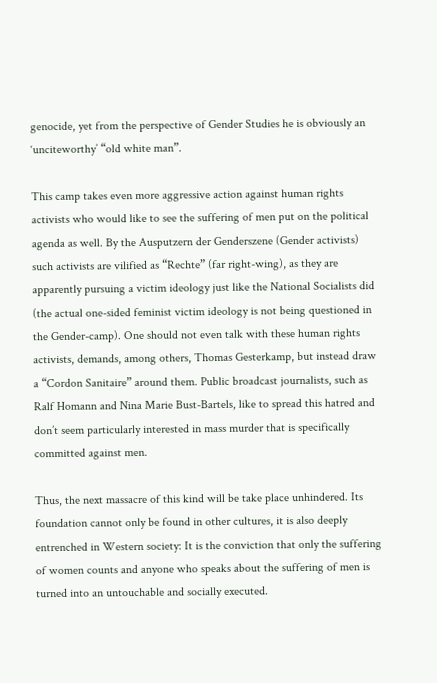genocide, yet from the perspective of Gender Studies he is obviously an ‘unciteworthy’ “old white man”.

This camp takes even more aggressive action against human rights activists who would like to see the suffering of men put on the political agenda as well. By the Ausputzern der Genderszene (Gender activists) such activists are vilified as “Rechte” (far right-wing), as they are apparently pursuing a victim ideology just like the National Socialists did (the actual one-sided feminist victim ideology is not being questioned in the Gender-camp). One should not even talk with these human rights activists, demands, among others, Thomas Gesterkamp, but instead draw a “Cordon Sanitaire” around them. Public broadcast journalists, such as Ralf Homann and Nina Marie Bust-Bartels, like to spread this hatred and don’t seem particularly interested in mass murder that is specifically committed against men.

Thus, the next massacre of this kind will be take place unhindered. Its foundation cannot only be found in other cultures, it is also deeply entrenched in Western society: It is the conviction that only the suffering of women counts and anyone who speaks about the suffering of men is turned into an untouchable and socially executed.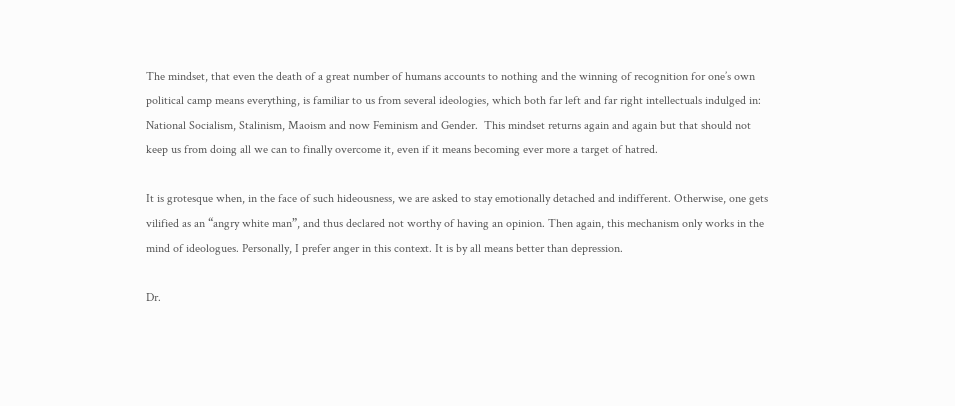The mindset, that even the death of a great number of humans accounts to nothing and the winning of recognition for one’s own political camp means everything, is familiar to us from several ideologies, which both far left and far right intellectuals indulged in: National Socialism, Stalinism, Maoism and now Feminism and Gender.  This mindset returns again and again but that should not keep us from doing all we can to finally overcome it, even if it means becoming ever more a target of hatred.

It is grotesque when, in the face of such hideousness, we are asked to stay emotionally detached and indifferent. Otherwise, one gets vilified as an “angry white man”, and thus declared not worthy of having an opinion. Then again, this mechanism only works in the mind of ideologues. Personally, I prefer anger in this context. It is by all means better than depression.

Dr.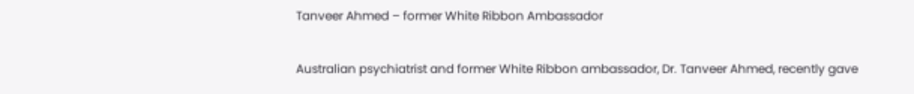Tanveer Ahmed – former White Ribbon Ambassador

Australian psychiatrist and former White Ribbon ambassador, Dr. Tanveer Ahmed, recently gave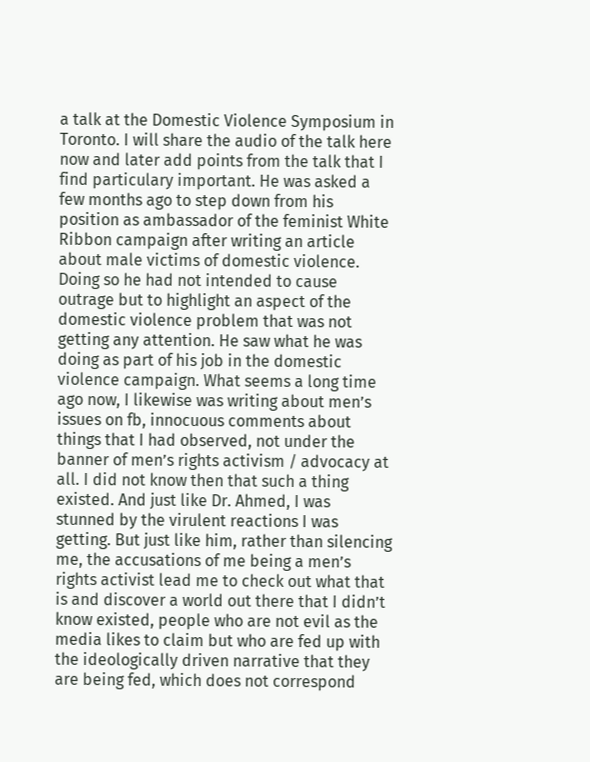a talk at the Domestic Violence Symposium in Toronto. I will share the audio of the talk here now and later add points from the talk that I find particulary important. He was asked a few months ago to step down from his position as ambassador of the feminist White Ribbon campaign after writing an article about male victims of domestic violence. Doing so he had not intended to cause outrage but to highlight an aspect of the domestic violence problem that was not getting any attention. He saw what he was doing as part of his job in the domestic violence campaign. What seems a long time ago now, I likewise was writing about men’s issues on fb, innocuous comments about things that I had observed, not under the banner of men’s rights activism / advocacy at all. I did not know then that such a thing existed. And just like Dr. Ahmed, I was stunned by the virulent reactions I was getting. But just like him, rather than silencing me, the accusations of me being a men’s rights activist lead me to check out what that is and discover a world out there that I didn’t know existed, people who are not evil as the media likes to claim but who are fed up with the ideologically driven narrative that they are being fed, which does not correspond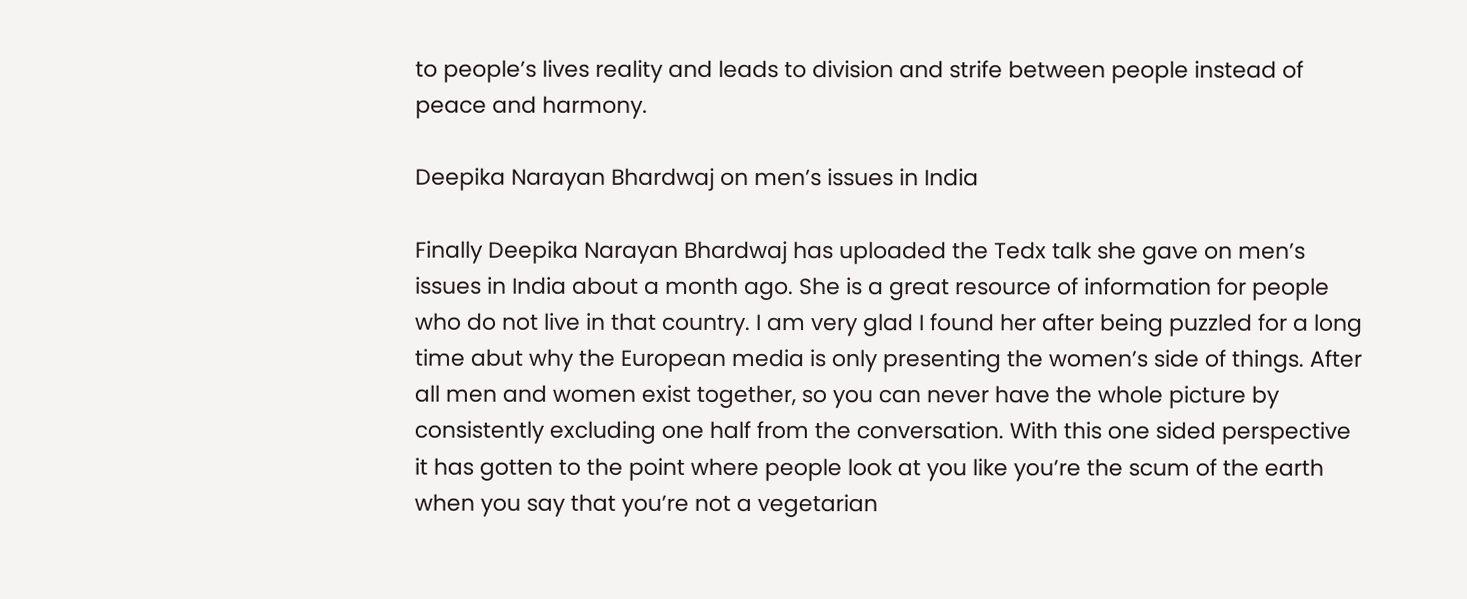to people’s lives reality and leads to division and strife between people instead of peace and harmony.

Deepika Narayan Bhardwaj on men’s issues in India

Finally Deepika Narayan Bhardwaj has uploaded the Tedx talk she gave on men’s issues in India about a month ago. She is a great resource of information for people who do not live in that country. I am very glad I found her after being puzzled for a long time abut why the European media is only presenting the women’s side of things. After all men and women exist together, so you can never have the whole picture by consistently excluding one half from the conversation. With this one sided perspective it has gotten to the point where people look at you like you’re the scum of the earth when you say that you’re not a vegetarian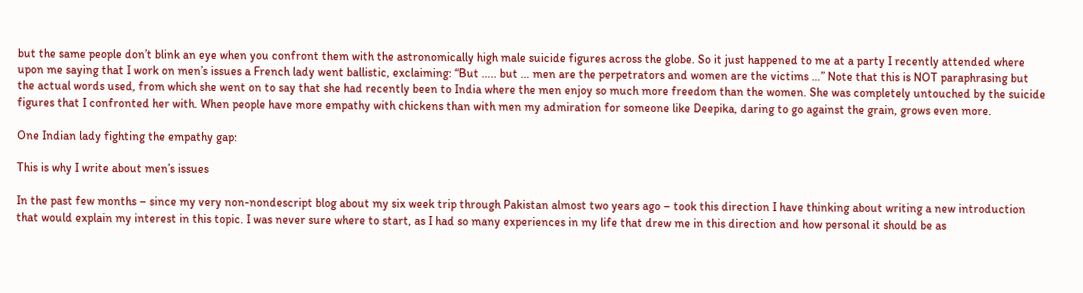but the same people don’t blink an eye when you confront them with the astronomically high male suicide figures across the globe. So it just happened to me at a party I recently attended where upon me saying that I work on men’s issues a French lady went ballistic, exclaiming: “But ….. but … men are the perpetrators and women are the victims …” Note that this is NOT paraphrasing but the actual words used, from which she went on to say that she had recently been to India where the men enjoy so much more freedom than the women. She was completely untouched by the suicide figures that I confronted her with. When people have more empathy with chickens than with men my admiration for someone like Deepika, daring to go against the grain, grows even more.

One Indian lady fighting the empathy gap:

This is why I write about men’s issues

In the past few months – since my very non-nondescript blog about my six week trip through Pakistan almost two years ago – took this direction I have thinking about writing a new introduction that would explain my interest in this topic. I was never sure where to start, as I had so many experiences in my life that drew me in this direction and how personal it should be as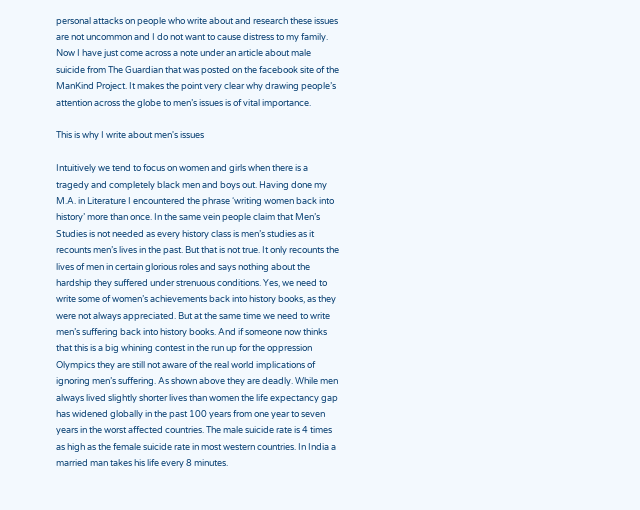personal attacks on people who write about and research these issues are not uncommon and I do not want to cause distress to my family. Now I have just come across a note under an article about male suicide from The Guardian that was posted on the facebook site of the ManKind Project. It makes the point very clear why drawing people’s attention across the globe to men’s issues is of vital importance.

This is why I write about men's issues

Intuitively we tend to focus on women and girls when there is a tragedy and completely black men and boys out. Having done my M.A. in Literature I encountered the phrase ‘writing women back into history’ more than once. In the same vein people claim that Men’s Studies is not needed as every history class is men’s studies as it recounts men’s lives in the past. But that is not true. It only recounts the lives of men in certain glorious roles and says nothing about the hardship they suffered under strenuous conditions. Yes, we need to write some of women’s achievements back into history books, as they were not always appreciated. But at the same time we need to write men’s suffering back into history books. And if someone now thinks that this is a big whining contest in the run up for the oppression Olympics they are still not aware of the real world implications of ignoring men’s suffering. As shown above they are deadly. While men always lived slightly shorter lives than women the life expectancy gap has widened globally in the past 100 years from one year to seven years in the worst affected countries. The male suicide rate is 4 times as high as the female suicide rate in most western countries. In India a married man takes his life every 8 minutes.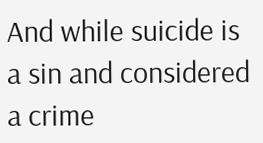And while suicide is a sin and considered a crime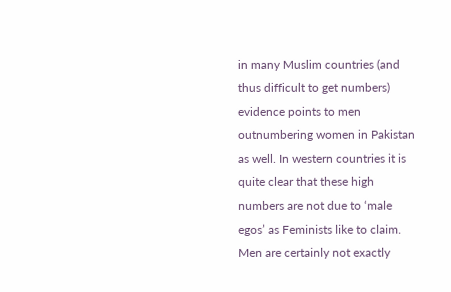in many Muslim countries (and thus difficult to get numbers) evidence points to men outnumbering women in Pakistan as well. In western countries it is quite clear that these high numbers are not due to ‘male egos’ as Feminists like to claim. Men are certainly not exactly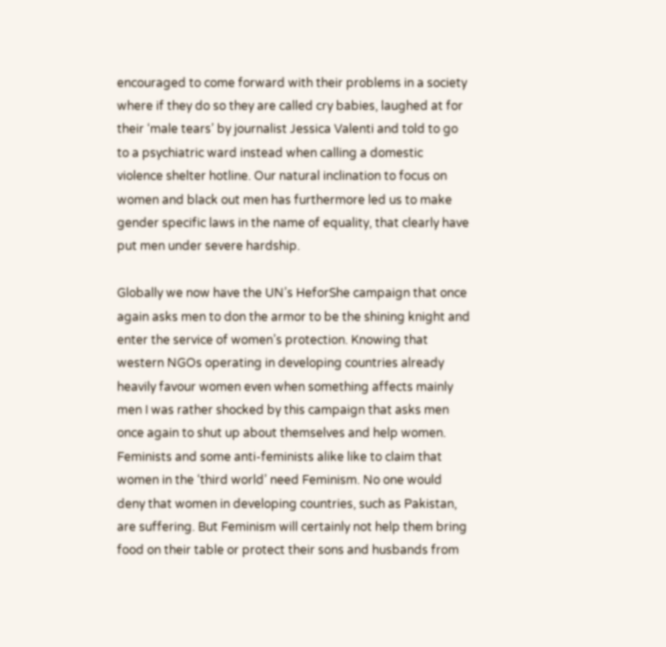encouraged to come forward with their problems in a society where if they do so they are called cry babies, laughed at for their ‘male tears’ by journalist Jessica Valenti and told to go to a psychiatric ward instead when calling a domestic violence shelter hotline. Our natural inclination to focus on women and black out men has furthermore led us to make gender specific laws in the name of equality, that clearly have put men under severe hardship.

Globally we now have the UN’s HeforShe campaign that once again asks men to don the armor to be the shining knight and enter the service of women’s protection. Knowing that western NGOs operating in developing countries already heavily favour women even when something affects mainly men I was rather shocked by this campaign that asks men once again to shut up about themselves and help women. Feminists and some anti-feminists alike like to claim that women in the ‘third world’ need Feminism. No one would deny that women in developing countries, such as Pakistan, are suffering. But Feminism will certainly not help them bring food on their table or protect their sons and husbands from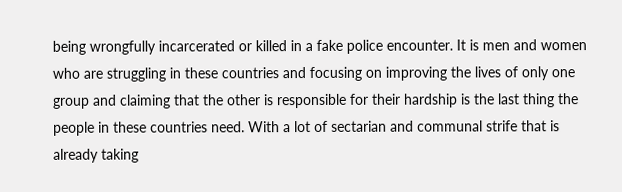being wrongfully incarcerated or killed in a fake police encounter. It is men and women who are struggling in these countries and focusing on improving the lives of only one group and claiming that the other is responsible for their hardship is the last thing the people in these countries need. With a lot of sectarian and communal strife that is already taking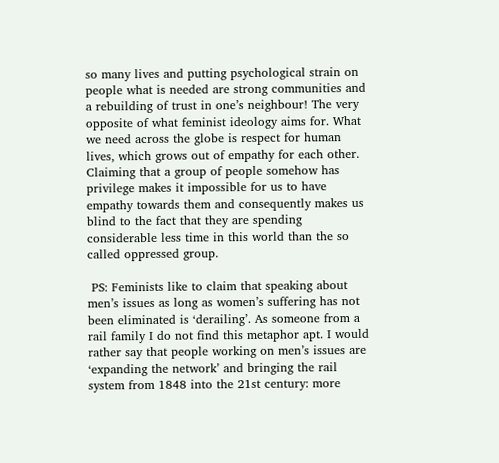so many lives and putting psychological strain on people what is needed are strong communities and a rebuilding of trust in one’s neighbour! The very opposite of what feminist ideology aims for. What we need across the globe is respect for human lives, which grows out of empathy for each other. Claiming that a group of people somehow has privilege makes it impossible for us to have empathy towards them and consequently makes us blind to the fact that they are spending considerable less time in this world than the so called oppressed group.

 PS: Feminists like to claim that speaking about men’s issues as long as women’s suffering has not been eliminated is ‘derailing’. As someone from a rail family I do not find this metaphor apt. I would rather say that people working on men’s issues are ‘expanding the network’ and bringing the rail system from 1848 into the 21st century: more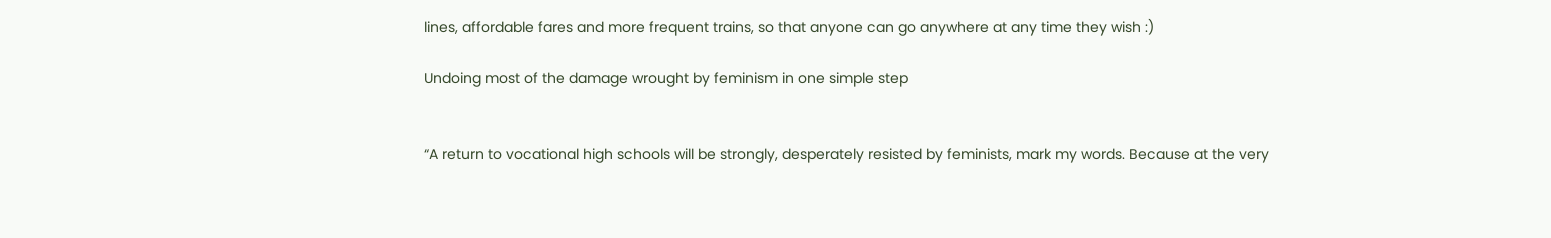lines, affordable fares and more frequent trains, so that anyone can go anywhere at any time they wish :)

Undoing most of the damage wrought by feminism in one simple step


“A return to vocational high schools will be strongly, desperately resisted by feminists, mark my words. Because at the very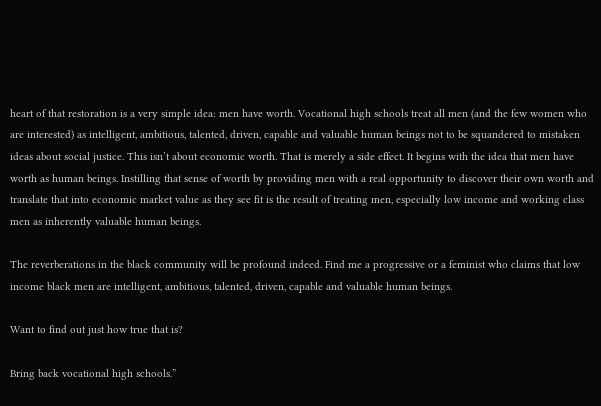heart of that restoration is a very simple idea: men have worth. Vocational high schools treat all men (and the few women who are interested) as intelligent, ambitious, talented, driven, capable and valuable human beings not to be squandered to mistaken ideas about social justice. This isn’t about economic worth. That is merely a side effect. It begins with the idea that men have worth as human beings. Instilling that sense of worth by providing men with a real opportunity to discover their own worth and translate that into economic market value as they see fit is the result of treating men, especially low income and working class men as inherently valuable human beings.

The reverberations in the black community will be profound indeed. Find me a progressive or a feminist who claims that low income black men are intelligent, ambitious, talented, driven, capable and valuable human beings.

Want to find out just how true that is?

Bring back vocational high schools.”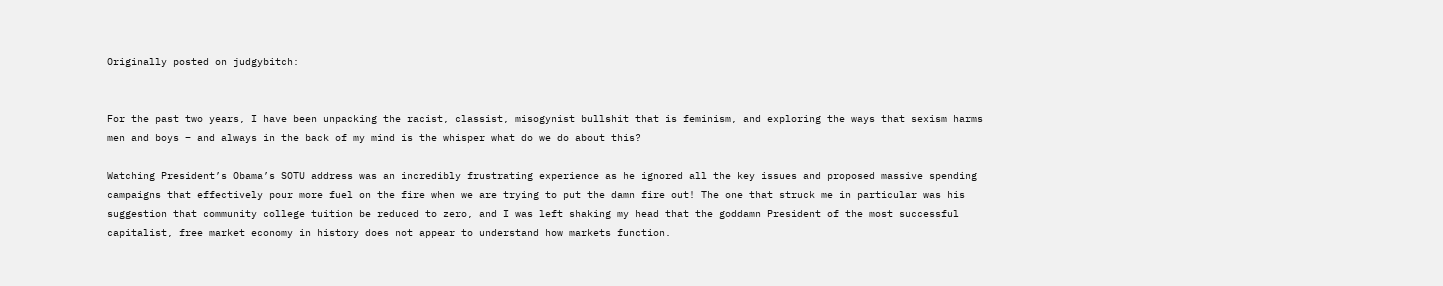Originally posted on judgybitch:


For the past two years, I have been unpacking the racist, classist, misogynist bullshit that is feminism, and exploring the ways that sexism harms men and boys – and always in the back of my mind is the whisper what do we do about this?

Watching President’s Obama’s SOTU address was an incredibly frustrating experience as he ignored all the key issues and proposed massive spending campaigns that effectively pour more fuel on the fire when we are trying to put the damn fire out! The one that struck me in particular was his suggestion that community college tuition be reduced to zero, and I was left shaking my head that the goddamn President of the most successful capitalist, free market economy in history does not appear to understand how markets function.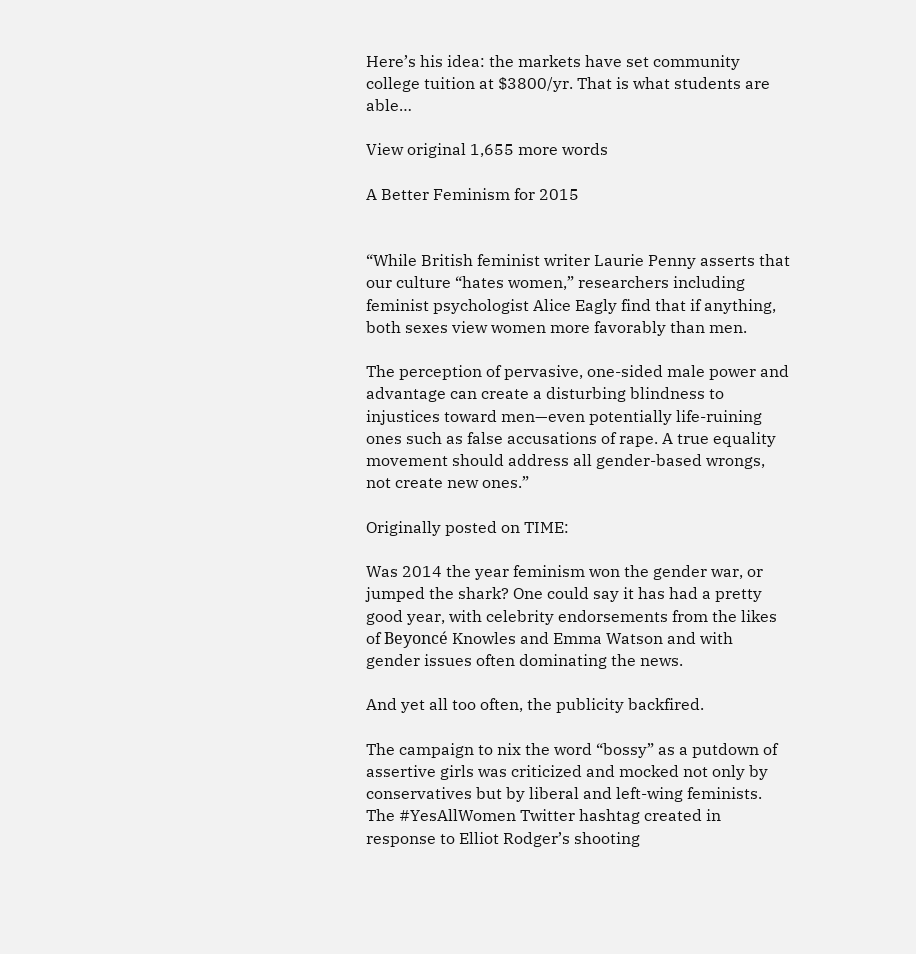Here’s his idea: the markets have set community college tuition at $3800/yr. That is what students are able…

View original 1,655 more words

A Better Feminism for 2015


“While British feminist writer Laurie Penny asserts that our culture “hates women,” researchers including feminist psychologist Alice Eagly find that if anything, both sexes view women more favorably than men.

The perception of pervasive, one-sided male power and advantage can create a disturbing blindness to injustices toward men—even potentially life-ruining ones such as false accusations of rape. A true equality movement should address all gender-based wrongs, not create new ones.”

Originally posted on TIME:

Was 2014 the year feminism won the gender war, or jumped the shark? One could say it has had a pretty good year, with celebrity endorsements from the likes of Beyoncé Knowles and Emma Watson and with gender issues often dominating the news.

And yet all too often, the publicity backfired.

The campaign to nix the word “bossy” as a putdown of assertive girls was criticized and mocked not only by conservatives but by liberal and left-wing feminists. The #YesAllWomen Twitter hashtag created in response to Elliot Rodger’s shooting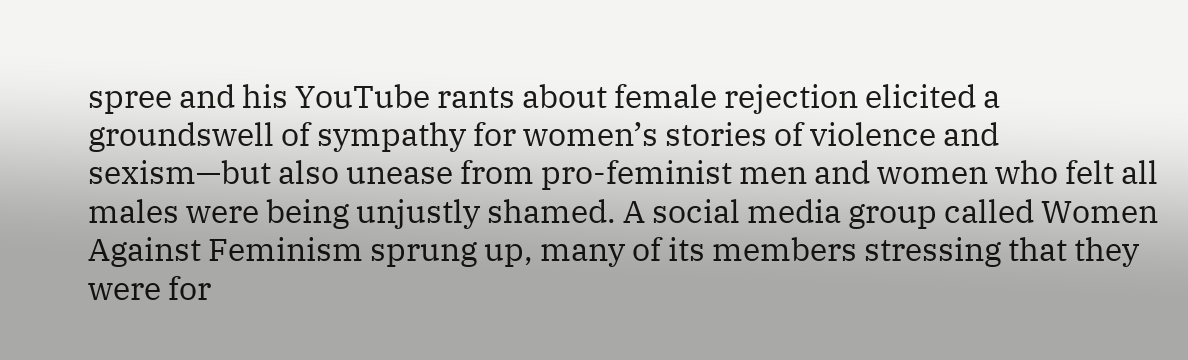spree and his YouTube rants about female rejection elicited a groundswell of sympathy for women’s stories of violence and sexism—but also unease from pro-feminist men and women who felt all males were being unjustly shamed. A social media group called Women Against Feminism sprung up, many of its members stressing that they were for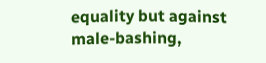equality but against male-bashing,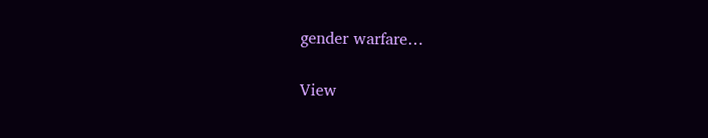gender warfare…

View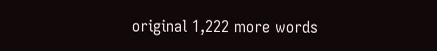original 1,222 more words